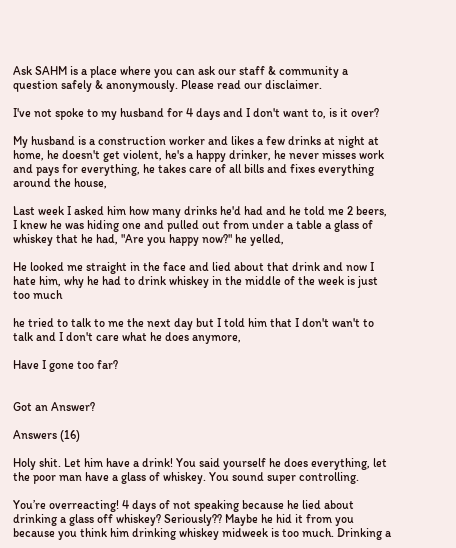Ask SAHM is a place where you can ask our staff & community a question safely & anonymously. Please read our disclaimer.

I've not spoke to my husband for 4 days and I don't want to, is it over?

My husband is a construction worker and likes a few drinks at night at home, he doesn't get violent, he's a happy drinker, he never misses work and pays for everything, he takes care of all bills and fixes everything around the house,

Last week I asked him how many drinks he'd had and he told me 2 beers, I knew he was hiding one and pulled out from under a table a glass of whiskey that he had, "Are you happy now?" he yelled,

He looked me straight in the face and lied about that drink and now I hate him, why he had to drink whiskey in the middle of the week is just too much

he tried to talk to me the next day but I told him that I don't wan't to talk and I don't care what he does anymore,

Have I gone too far?


Got an Answer?

Answers (16)

Holy shit. Let him have a drink! You said yourself he does everything, let the poor man have a glass of whiskey. You sound super controlling.

You’re overreacting! 4 days of not speaking because he lied about drinking a glass off whiskey? Seriously?? Maybe he hid it from you because you think him drinking whiskey midweek is too much. Drinking a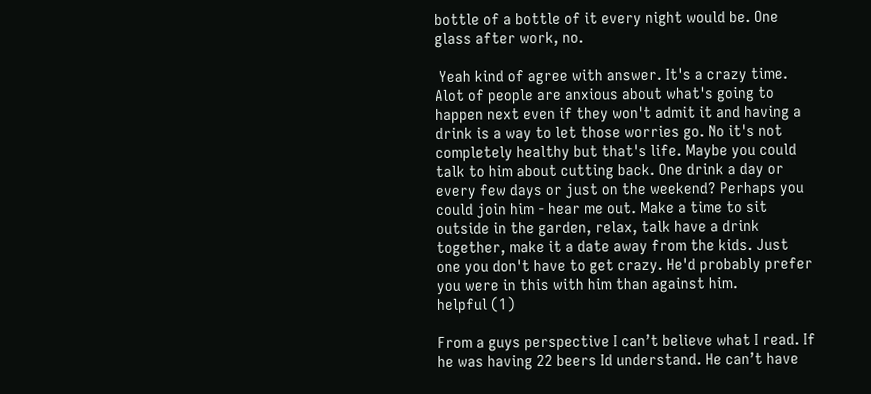bottle of a bottle of it every night would be. One glass after work, no.

 Yeah kind of agree with answer. It's a crazy time. Alot of people are anxious about what's going to happen next even if they won't admit it and having a drink is a way to let those worries go. No it's not completely healthy but that's life. Maybe you could talk to him about cutting back. One drink a day or every few days or just on the weekend? Perhaps you could join him - hear me out. Make a time to sit outside in the garden, relax, talk have a drink together, make it a date away from the kids. Just one you don't have to get crazy. He'd probably prefer you were in this with him than against him.
helpful (1)

From a guys perspective I can’t believe what I read. If he was having 22 beers Id understand. He can’t have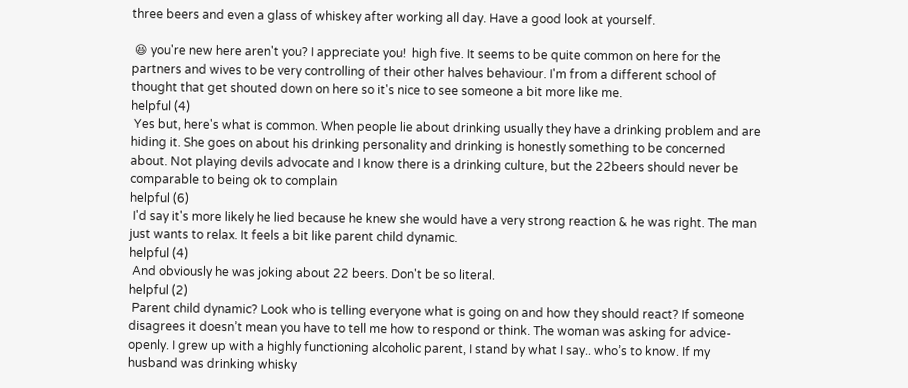three beers and even a glass of whiskey after working all day. Have a good look at yourself.

 😆 you're new here aren't you? I appreciate you!  high five. It seems to be quite common on here for the partners and wives to be very controlling of their other halves behaviour. I'm from a different school of thought that get shouted down on here so it's nice to see someone a bit more like me.
helpful (4)
 Yes but, here's what is common. When people lie about drinking usually they have a drinking problem and are hiding it. She goes on about his drinking personality and drinking is honestly something to be concerned about. Not playing devils advocate and I know there is a drinking culture, but the 22beers should never be comparable to being ok to complain
helpful (6)
 I'd say it's more likely he lied because he knew she would have a very strong reaction & he was right. The man just wants to relax. It feels a bit like parent child dynamic.
helpful (4)
 And obviously he was joking about 22 beers. Don't be so literal.
helpful (2)
 Parent child dynamic? Look who is telling everyone what is going on and how they should react? If someone disagrees it doesn’t mean you have to tell me how to respond or think. The woman was asking for advice- openly. I grew up with a highly functioning alcoholic parent, I stand by what I say.. who’s to know. If my husband was drinking whisky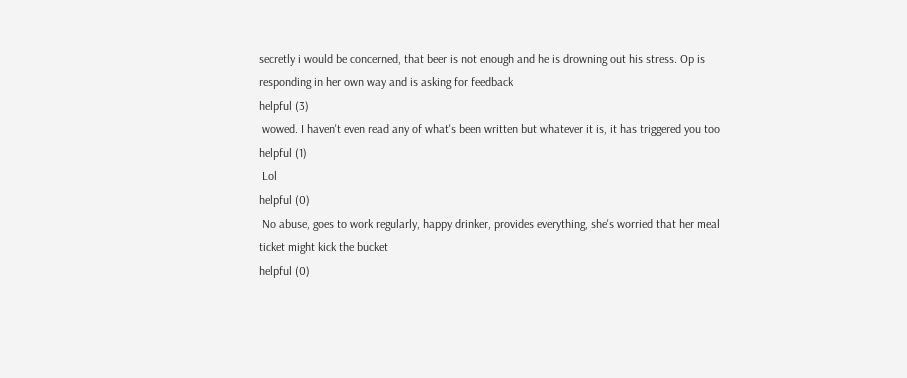secretly i would be concerned, that beer is not enough and he is drowning out his stress. Op is responding in her own way and is asking for feedback
helpful (3)
 wowed. I haven't even read any of what's been written but whatever it is, it has triggered you too
helpful (1)
 Lol
helpful (0)
 No abuse, goes to work regularly, happy drinker, provides everything, she's worried that her meal ticket might kick the bucket
helpful (0)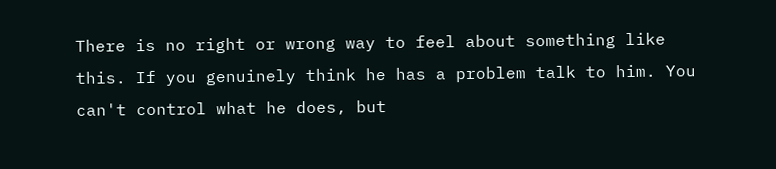There is no right or wrong way to feel about something like this. If you genuinely think he has a problem talk to him. You can't control what he does, but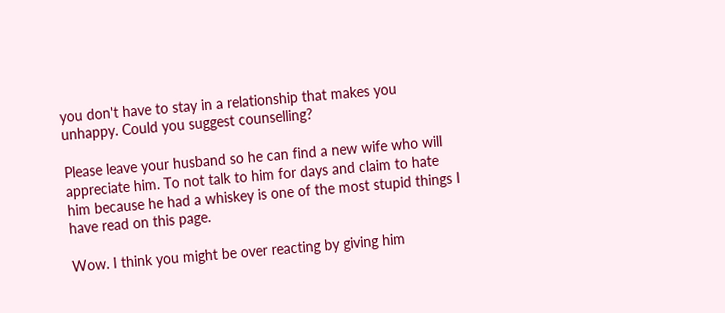you don't have to stay in a relationship that makes you unhappy. Could you suggest counselling?

Please leave your husband so he can find a new wife who will appreciate him. To not talk to him for days and claim to hate him because he had a whiskey is one of the most stupid things I have read on this page.

Wow. I think you might be over reacting by giving him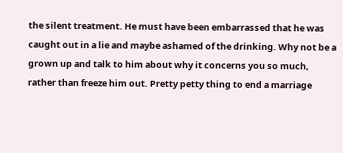the silent treatment. He must have been embarrassed that he was caught out in a lie and maybe ashamed of the drinking. Why not be a grown up and talk to him about why it concerns you so much, rather than freeze him out. Pretty petty thing to end a marriage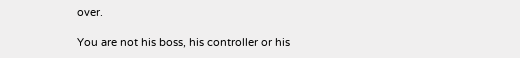over.

You are not his boss, his controller or his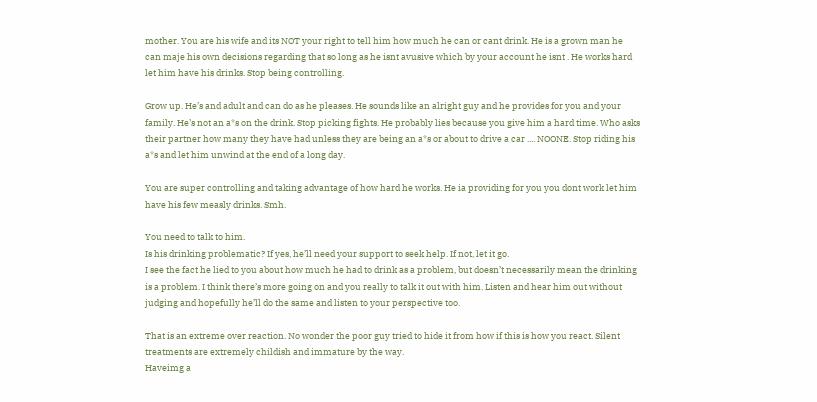mother. You are his wife and its NOT your right to tell him how much he can or cant drink. He is a grown man he can maje his own decisions regarding that so long as he isnt avusive which by your account he isnt . He works hard let him have his drinks. Stop being controlling.

Grow up. He’s and adult and can do as he pleases. He sounds like an alright guy and he provides for you and your family. He’s not an a*s on the drink. Stop picking fights. He probably lies because you give him a hard time. Who asks their partner how many they have had unless they are being an a*s or about to drive a car .... NOONE. Stop riding his a*s and let him unwind at the end of a long day.

You are super controlling and taking advantage of how hard he works. He ia providing for you you dont work let him have his few measly drinks. Smh.

You need to talk to him.
Is his drinking problematic? If yes, he’ll need your support to seek help. If not, let it go.
I see the fact he lied to you about how much he had to drink as a problem, but doesn’t necessarily mean the drinking is a problem. I think there’s more going on and you really to talk it out with him. Listen and hear him out without judging and hopefully he’ll do the same and listen to your perspective too.

That is an extreme over reaction. No wonder the poor guy tried to hide it from how if this is how you react. Silent treatments are extremely childish and immature by the way.
Haveimg a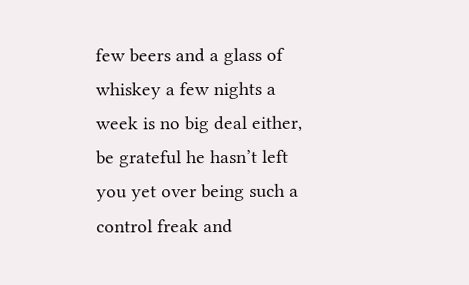few beers and a glass of whiskey a few nights a week is no big deal either, be grateful he hasn’t left you yet over being such a control freak and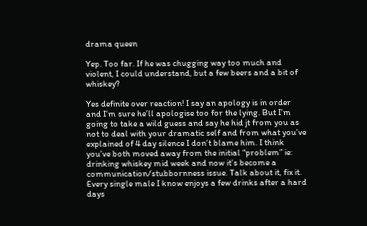drama queen

Yep. Too far. If he was chugging way too much and violent, I could understand, but a few beers and a bit of whiskey?

Yes definite over reaction! I say an apology is in order and I’m sure he’ll apologise too for the lying. But I’m going to take a wild guess and say he hid jt from you as not to deal with your dramatic self and from what you’ve explained of 4 day silence I don’t blame him. I think you’ve both moved away from the initial “problem” ie: drinking whiskey mid week and now it’s become a communication/stubbornness issue. Talk about it, fix it. Every single male I know enjoys a few drinks after a hard days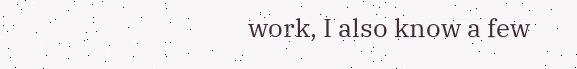work, I also know a few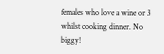females who love a wine or 3 whilst cooking dinner. No biggy!